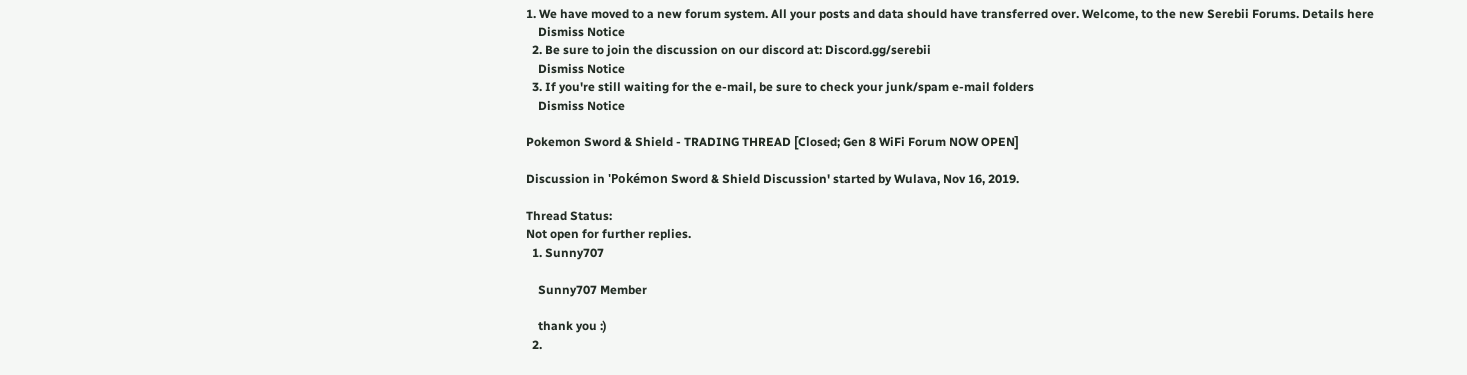1. We have moved to a new forum system. All your posts and data should have transferred over. Welcome, to the new Serebii Forums. Details here
    Dismiss Notice
  2. Be sure to join the discussion on our discord at: Discord.gg/serebii
    Dismiss Notice
  3. If you're still waiting for the e-mail, be sure to check your junk/spam e-mail folders
    Dismiss Notice

Pokemon Sword & Shield - TRADING THREAD [Closed; Gen 8 WiFi Forum NOW OPEN]

Discussion in 'Pokémon Sword & Shield Discussion' started by Wulava, Nov 16, 2019.

Thread Status:
Not open for further replies.
  1. Sunny707

    Sunny707 Member

    thank you :)
  2.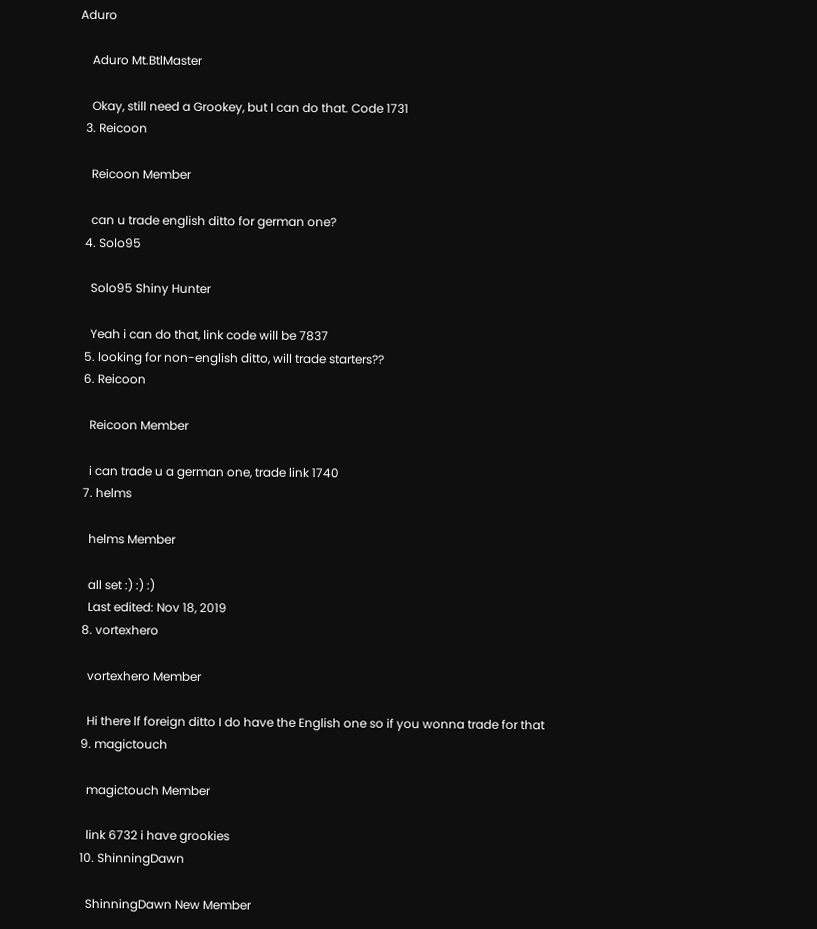Aduro

    Aduro Mt.BtlMaster

    Okay, still need a Grookey, but I can do that. Code 1731
  3. Reicoon

    Reicoon Member

    can u trade english ditto for german one?
  4. Solo95

    Solo95 Shiny Hunter

    Yeah i can do that, link code will be 7837
  5. looking for non-english ditto, will trade starters??
  6. Reicoon

    Reicoon Member

    i can trade u a german one, trade link 1740
  7. helms

    helms Member

    all set :) :) :)
    Last edited: Nov 18, 2019
  8. vortexhero

    vortexhero Member

    Hi there lf foreign ditto I do have the English one so if you wonna trade for that
  9. magictouch

    magictouch Member

    link 6732 i have grookies
  10. ShinningDawn

    ShinningDawn New Member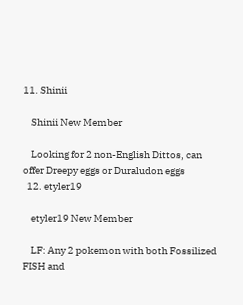11. Shinii

    Shinii New Member

    Looking for 2 non-English Dittos, can offer Dreepy eggs or Duraludon eggs
  12. etyler19

    etyler19 New Member

    LF: Any 2 pokemon with both Fossilized FISH and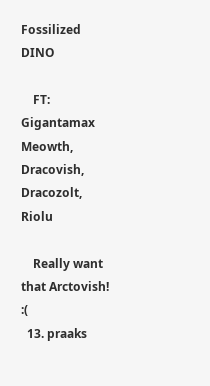Fossilized DINO

    FT: Gigantamax Meowth, Dracovish, Dracozolt, Riolu

    Really want that Arctovish! :(
  13. praaks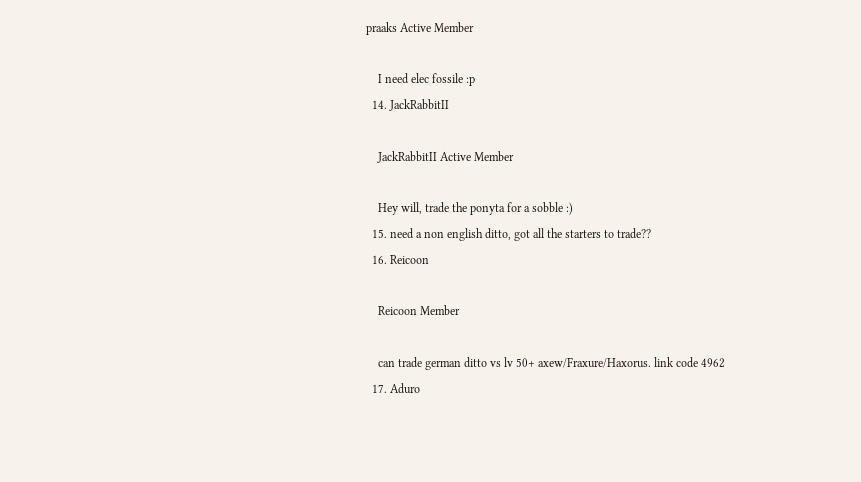praaks Active Member

    I need elec fossile :p
  14. JackRabbitII

    JackRabbitII Active Member

    Hey will, trade the ponyta for a sobble :)
  15. need a non english ditto, got all the starters to trade??
  16. Reicoon

    Reicoon Member

    can trade german ditto vs lv 50+ axew/Fraxure/Haxorus. link code 4962
  17. Aduro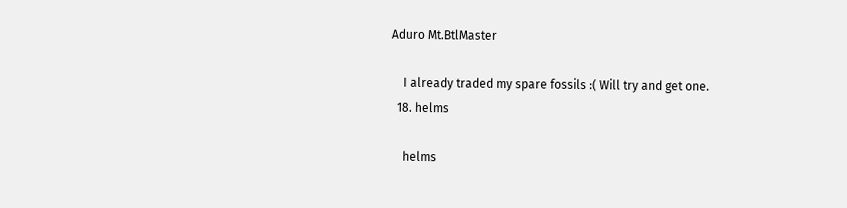Aduro Mt.BtlMaster

    I already traded my spare fossils :( Will try and get one.
  18. helms

    helms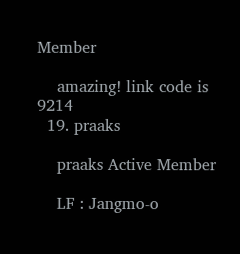Member

    amazing! link code is 9214
  19. praaks

    praaks Active Member

    LF : Jangmo-o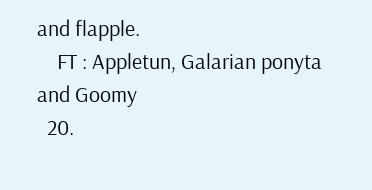and flapple.
    FT : Appletun, Galarian ponyta and Goomy
  20.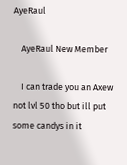AyeRaul

    AyeRaul New Member

    I can trade you an Axew not lvl 50 tho but ill put some candys in it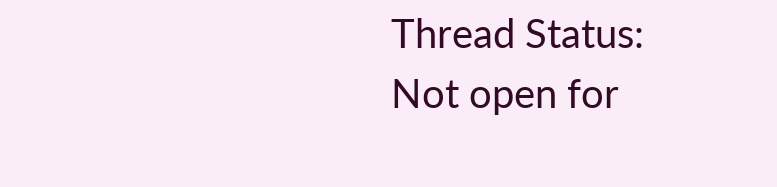Thread Status:
Not open for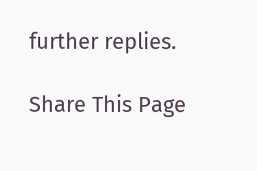further replies.

Share This Page